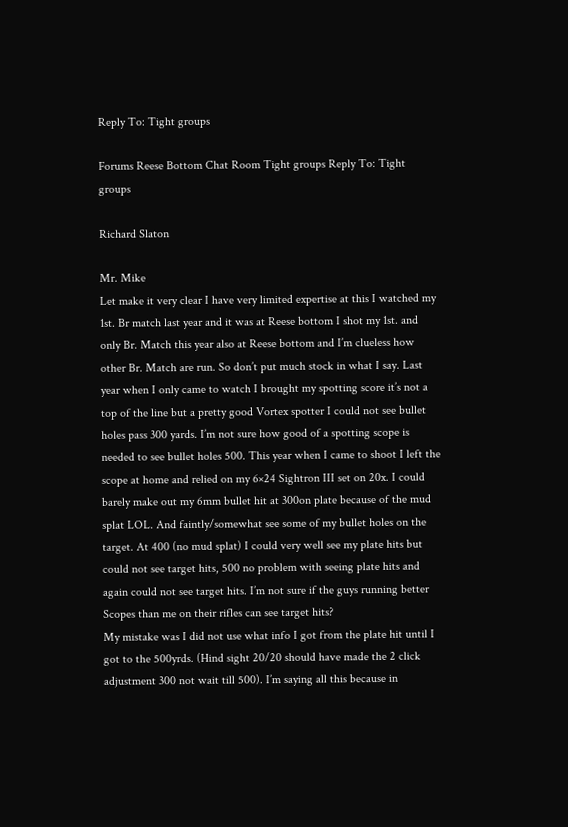Reply To: Tight groups

Forums Reese Bottom Chat Room Tight groups Reply To: Tight groups

Richard Slaton

Mr. Mike
Let make it very clear I have very limited expertise at this I watched my 1st. Br match last year and it was at Reese bottom I shot my 1st. and only Br. Match this year also at Reese bottom and I’m clueless how other Br. Match are run. So don’t put much stock in what I say. Last year when I only came to watch I brought my spotting score it’s not a top of the line but a pretty good Vortex spotter I could not see bullet holes pass 300 yards. I’m not sure how good of a spotting scope is needed to see bullet holes 500. This year when I came to shoot I left the scope at home and relied on my 6×24 Sightron III set on 20x. I could barely make out my 6mm bullet hit at 300on plate because of the mud splat LOL. And faintly/somewhat see some of my bullet holes on the target. At 400 (no mud splat) I could very well see my plate hits but could not see target hits, 500 no problem with seeing plate hits and again could not see target hits. I’m not sure if the guys running better Scopes than me on their rifles can see target hits?
My mistake was I did not use what info I got from the plate hit until I got to the 500yrds. (Hind sight 20/20 should have made the 2 click adjustment 300 not wait till 500). I’m saying all this because in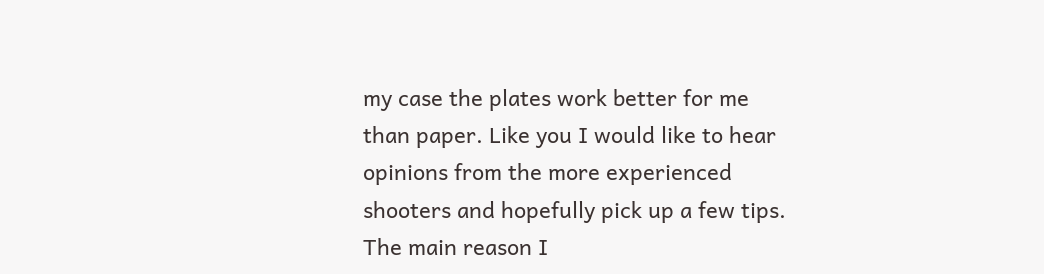my case the plates work better for me than paper. Like you I would like to hear opinions from the more experienced shooters and hopefully pick up a few tips.
The main reason I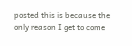posted this is because the only reason I get to come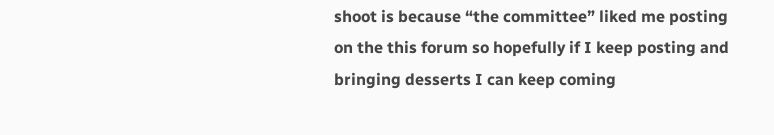shoot is because “the committee” liked me posting on the this forum so hopefully if I keep posting and bringing desserts I can keep coming